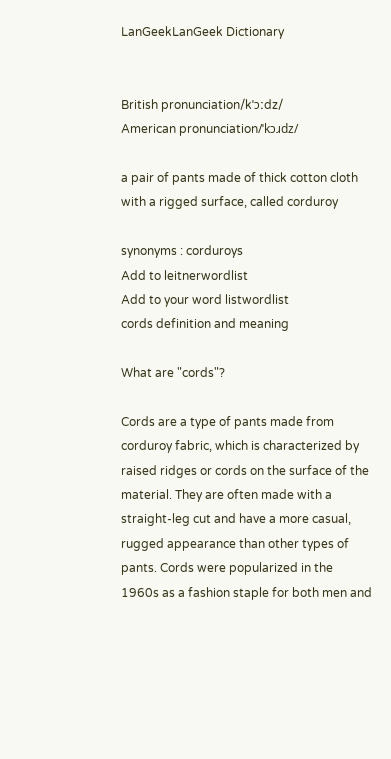LanGeekLanGeek Dictionary


British pronunciation/kˈɔːdz/
American pronunciation/ˈkɔɹdz/

a pair of pants made of thick cotton cloth with a rigged surface, called corduroy

synonyms : corduroys
Add to leitnerwordlist
Add to your word listwordlist
cords definition and meaning

What are "cords"?

Cords are a type of pants made from corduroy fabric, which is characterized by raised ridges or cords on the surface of the material. They are often made with a straight-leg cut and have a more casual, rugged appearance than other types of pants. Cords were popularized in the 1960s as a fashion staple for both men and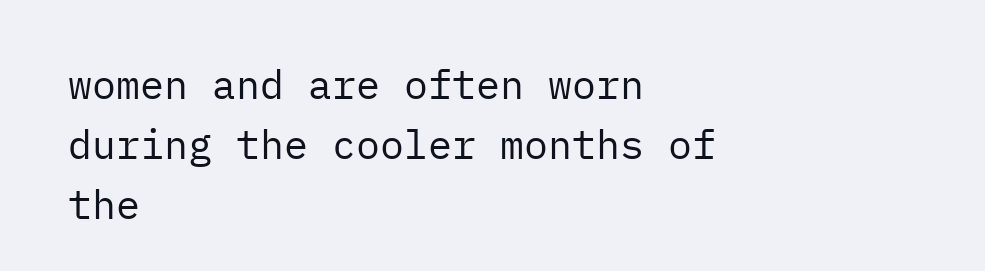women and are often worn during the cooler months of the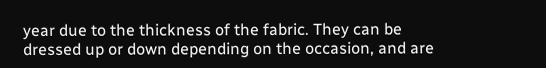year due to the thickness of the fabric. They can be dressed up or down depending on the occasion, and are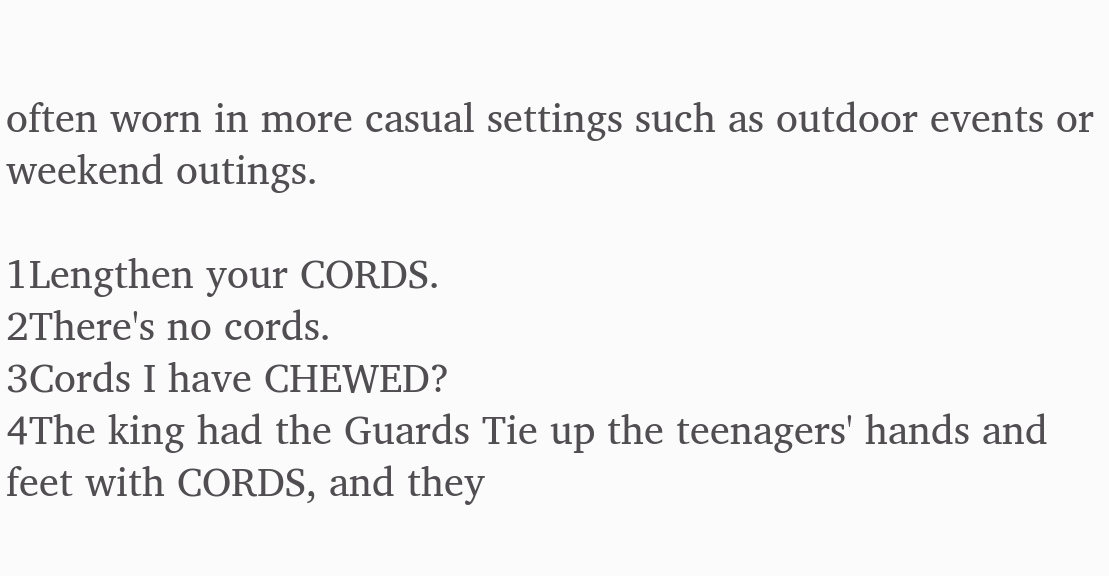often worn in more casual settings such as outdoor events or weekend outings.

1Lengthen your CORDS.
2There's no cords.
3Cords I have CHEWED?
4The king had the Guards Tie up the teenagers' hands and feet with CORDS, and they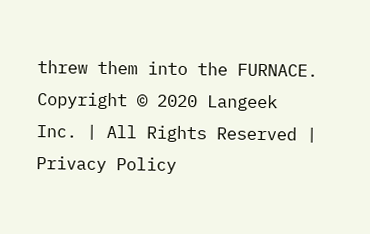threw them into the FURNACE.
Copyright © 2020 Langeek Inc. | All Rights Reserved | Privacy Policy